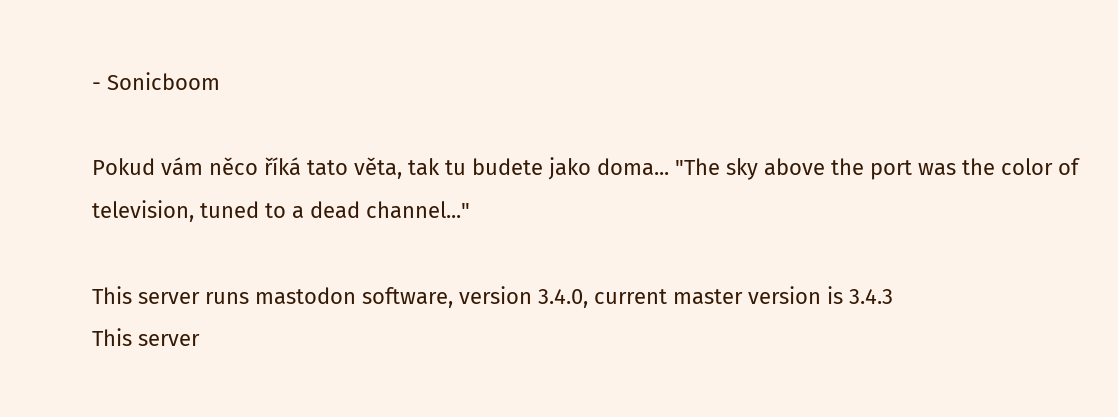- Sonicboom

Pokud vám něco říká tato věta, tak tu budete jako doma... "The sky above the port was the color of television, tuned to a dead channel..."

This server runs mastodon software, version 3.4.0, current master version is 3.4.3
This server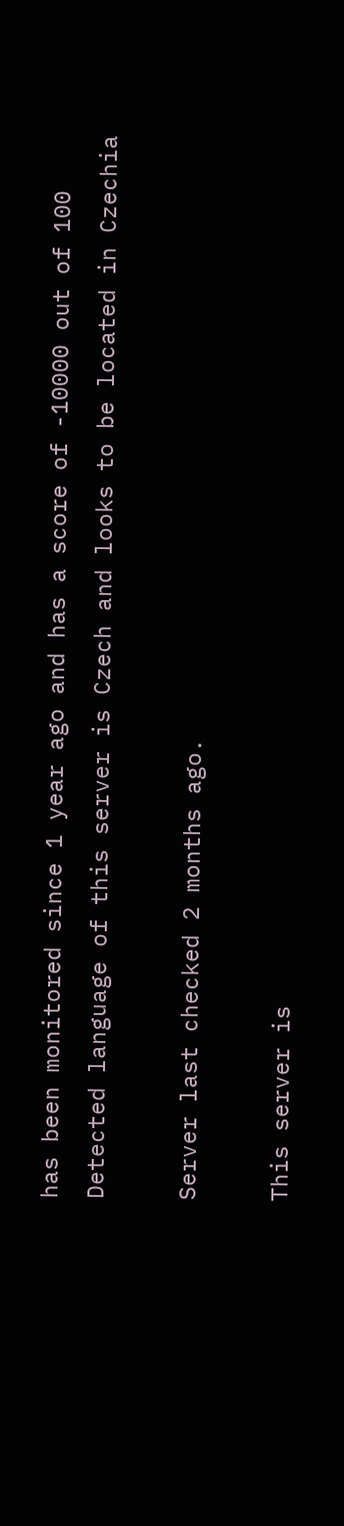has been monitored since 1 year ago and has a score of -10000 out of 100
Detected language of this server is Czech and looks to be located in Czechia

Server last checked 2 months ago.

This server is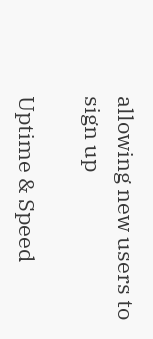allowing new users to sign up

Uptime & Speed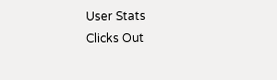User Stats
Clicks Out